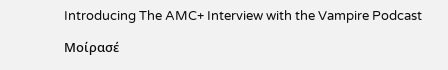Introducing The AMC+ Interview with the Vampire Podcast

Μοίρασέ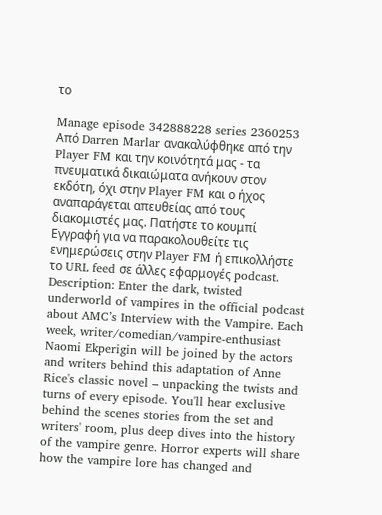το

Manage episode 342888228 series 2360253
Από Darren Marlar ανακαλύφθηκε από την Player FM και την κοινότητά μας - τα πνευματικά δικαιώματα ανήκουν στον εκδότη, όχι στην Player FM και ο ήχος αναπαράγεται απευθείας από τους διακομιστές μας. Πατήστε το κουμπί Εγγραφή για να παρακολουθείτε τις ενημερώσεις στην Player FM ή επικολλήστε το URL feed σε άλλες εφαρμογές podcast.
Description: Enter the dark, twisted underworld of vampires in the official podcast about AMC’s Interview with the Vampire. Each week, writer/comedian/vampire-enthusiast Naomi Ekperigin will be joined by the actors and writers behind this adaptation of Anne Rice's classic novel – unpacking the twists and turns of every episode. You'll hear exclusive behind the scenes stories from the set and writers' room, plus deep dives into the history of the vampire genre. Horror experts will share how the vampire lore has changed and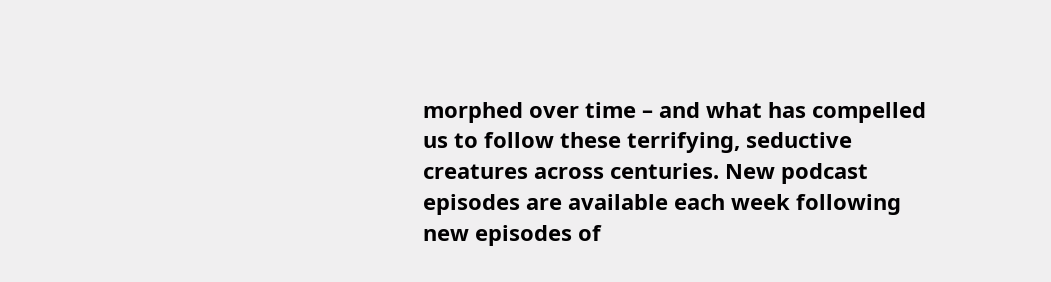morphed over time – and what has compelled us to follow these terrifying, seductive creatures across centuries. New podcast episodes are available each week following new episodes of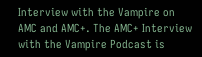Interview with the Vampire on AMC and AMC+. The AMC+ Interview with the Vampire Podcast is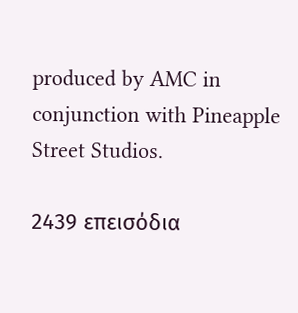produced by AMC in conjunction with Pineapple Street Studios.

2439 επεισόδια